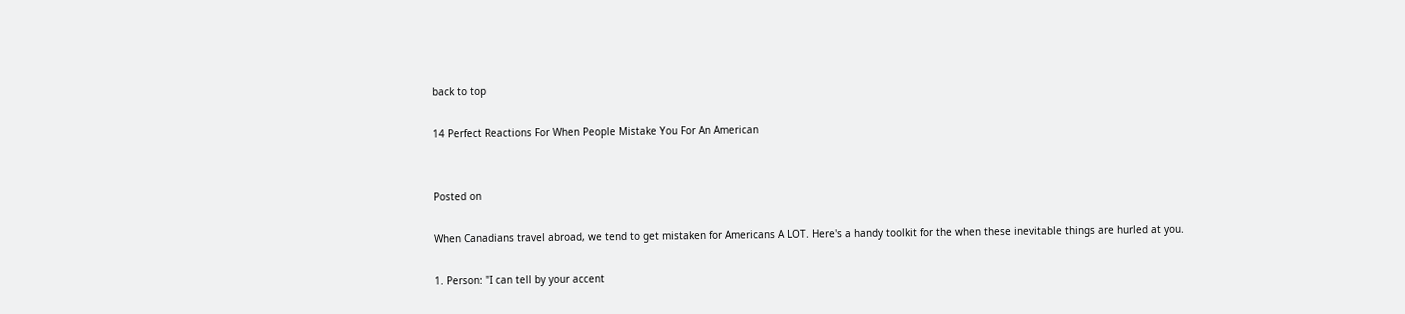back to top

14 Perfect Reactions For When People Mistake You For An American


Posted on

When Canadians travel abroad, we tend to get mistaken for Americans A LOT. Here's a handy toolkit for the when these inevitable things are hurled at you.

1. Person: "I can tell by your accent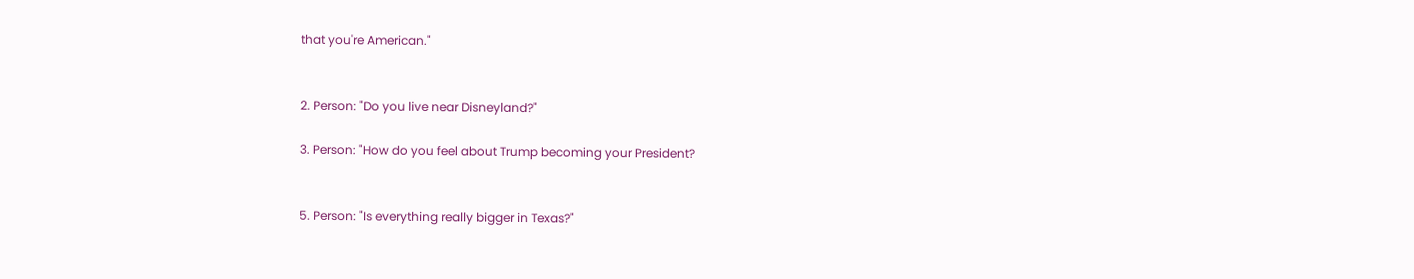that you're American."


2. Person: "Do you live near Disneyland?"

3. Person: "How do you feel about Trump becoming your President?


5. Person: "Is everything really bigger in Texas?"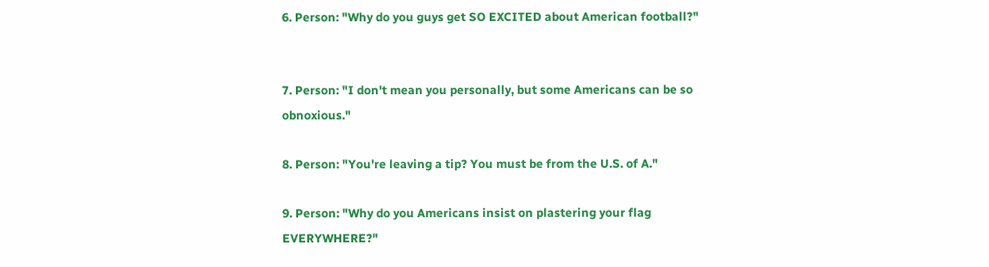6. Person: "Why do you guys get SO EXCITED about American football?"


7. Person: "I don't mean you personally, but some Americans can be so obnoxious."

8. Person: "You're leaving a tip? You must be from the U.S. of A."

9. Person: "Why do you Americans insist on plastering your flag EVERYWHERE?"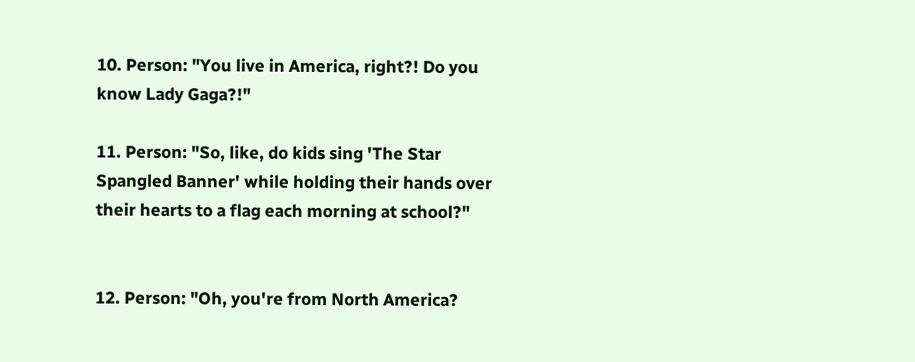10. Person: "You live in America, right?! Do you know Lady Gaga?!"

11. Person: "So, like, do kids sing 'The Star Spangled Banner' while holding their hands over their hearts to a flag each morning at school?"


12. Person: "Oh, you're from North America?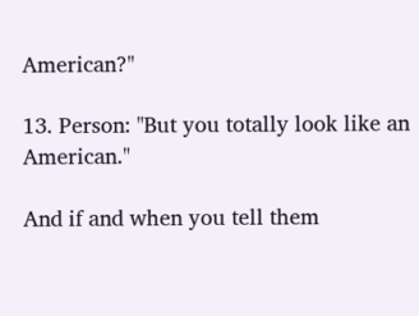American?"

13. Person: "But you totally look like an American."

And if and when you tell them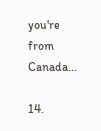you're from Canada...

14.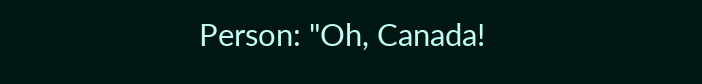Person: "Oh, Canada!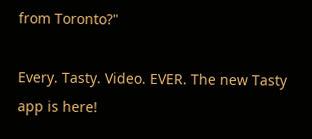from Toronto?"

Every. Tasty. Video. EVER. The new Tasty app is here!